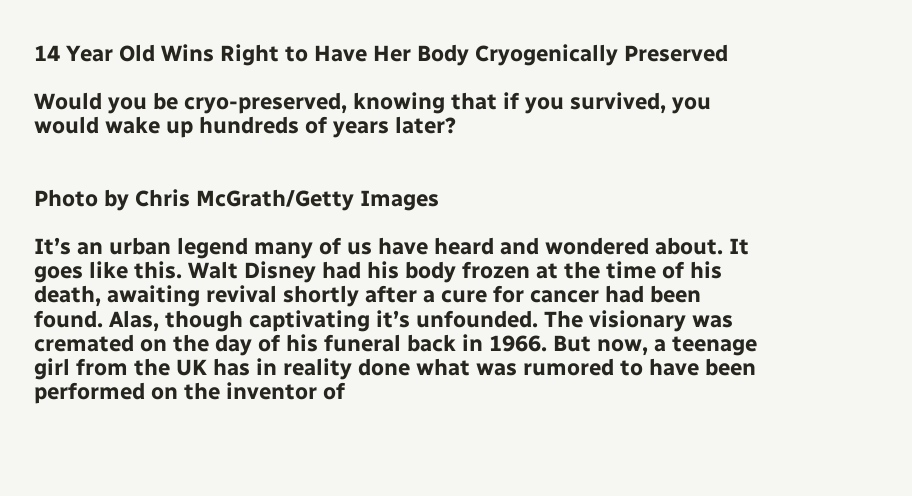14 Year Old Wins Right to Have Her Body Cryogenically Preserved

Would you be cryo-preserved, knowing that if you survived, you would wake up hundreds of years later?


Photo by Chris McGrath/Getty Images

It’s an urban legend many of us have heard and wondered about. It goes like this. Walt Disney had his body frozen at the time of his death, awaiting revival shortly after a cure for cancer had been found. Alas, though captivating it’s unfounded. The visionary was cremated on the day of his funeral back in 1966. But now, a teenage girl from the UK has in reality done what was rumored to have been performed on the inventor of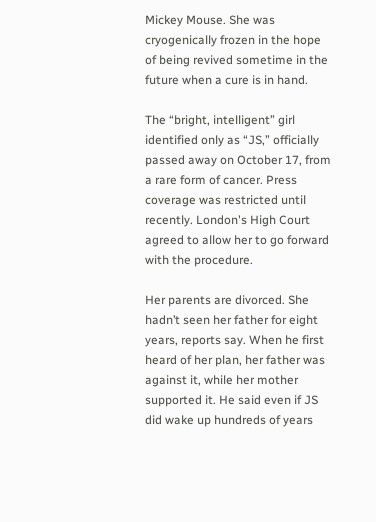Mickey Mouse. She was cryogenically frozen in the hope of being revived sometime in the future when a cure is in hand.

The “bright, intelligent” girl identified only as “JS,” officially passed away on October 17, from a rare form of cancer. Press coverage was restricted until recently. London's High Court agreed to allow her to go forward with the procedure.

Her parents are divorced. She hadn’t seen her father for eight years, reports say. When he first heard of her plan, her father was against it, while her mother supported it. He said even if JS did wake up hundreds of years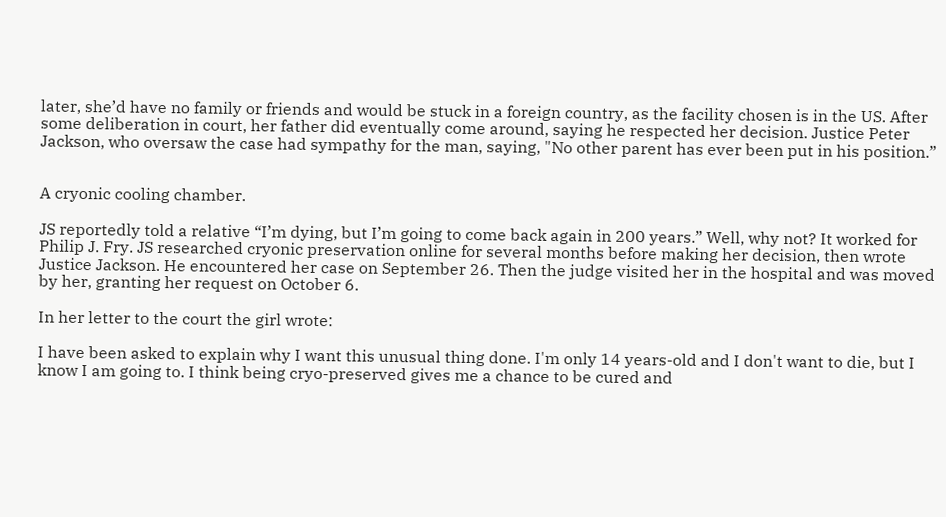later, she’d have no family or friends and would be stuck in a foreign country, as the facility chosen is in the US. After some deliberation in court, her father did eventually come around, saying he respected her decision. Justice Peter Jackson, who oversaw the case had sympathy for the man, saying, "No other parent has ever been put in his position.”


A cryonic cooling chamber.

JS reportedly told a relative “I’m dying, but I’m going to come back again in 200 years.” Well, why not? It worked for Philip J. Fry. JS researched cryonic preservation online for several months before making her decision, then wrote Justice Jackson. He encountered her case on September 26. Then the judge visited her in the hospital and was moved by her, granting her request on October 6.

In her letter to the court the girl wrote:

I have been asked to explain why I want this unusual thing done. I'm only 14 years-old and I don't want to die, but I know I am going to. I think being cryo-preserved gives me a chance to be cured and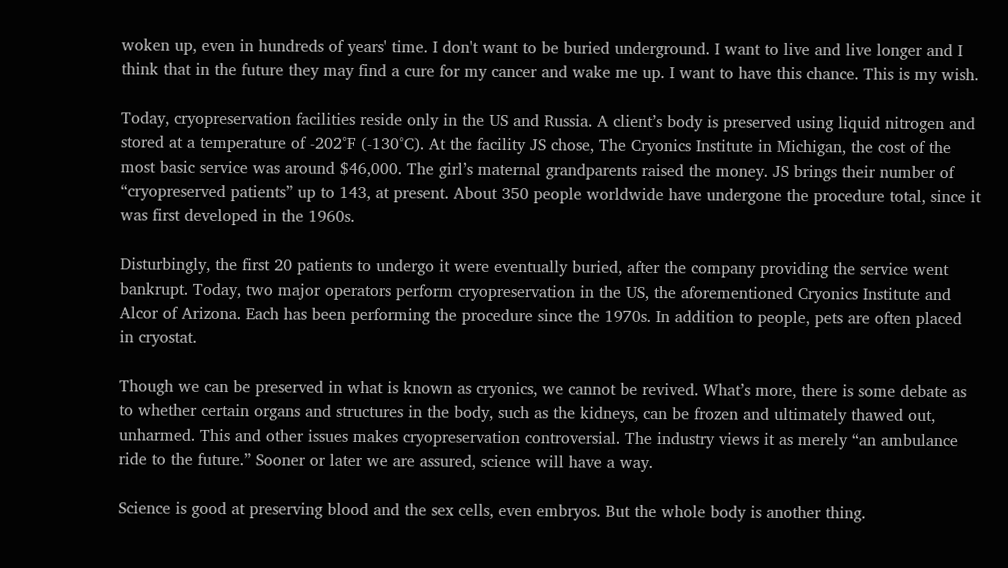woken up, even in hundreds of years' time. I don't want to be buried underground. I want to live and live longer and I think that in the future they may find a cure for my cancer and wake me up. I want to have this chance. This is my wish.

Today, cryopreservation facilities reside only in the US and Russia. A client’s body is preserved using liquid nitrogen and stored at a temperature of -202°F (-130°C). At the facility JS chose, The Cryonics Institute in Michigan, the cost of the most basic service was around $46,000. The girl’s maternal grandparents raised the money. JS brings their number of “cryopreserved patients” up to 143, at present. About 350 people worldwide have undergone the procedure total, since it was first developed in the 1960s.

Disturbingly, the first 20 patients to undergo it were eventually buried, after the company providing the service went bankrupt. Today, two major operators perform cryopreservation in the US, the aforementioned Cryonics Institute and Alcor of Arizona. Each has been performing the procedure since the 1970s. In addition to people, pets are often placed in cryostat.

Though we can be preserved in what is known as cryonics, we cannot be revived. What’s more, there is some debate as to whether certain organs and structures in the body, such as the kidneys, can be frozen and ultimately thawed out, unharmed. This and other issues makes cryopreservation controversial. The industry views it as merely “an ambulance ride to the future.” Sooner or later we are assured, science will have a way.

Science is good at preserving blood and the sex cells, even embryos. But the whole body is another thing.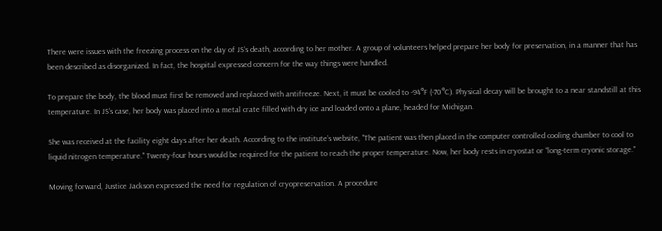There were issues with the freezing process on the day of JS’s death, according to her mother. A group of volunteers helped prepare her body for preservation, in a manner that has been described as disorganized. In fact, the hospital expressed concern for the way things were handled.

To prepare the body, the blood must first be removed and replaced with antifreeze. Next, it must be cooled to -94°F (-70°C). Physical decay will be brought to a near standstill at this temperature. In JS’s case, her body was placed into a metal crate filled with dry ice and loaded onto a plane, headed for Michigan.

She was received at the facility eight days after her death. According to the institute’s website, "The patient was then placed in the computer controlled cooling chamber to cool to liquid nitrogen temperature." Twenty-four hours would be required for the patient to reach the proper temperature. Now, her body rests in cryostat or “long-term cryonic storage."

Moving forward, Justice Jackson expressed the need for regulation of cryopreservation. A procedure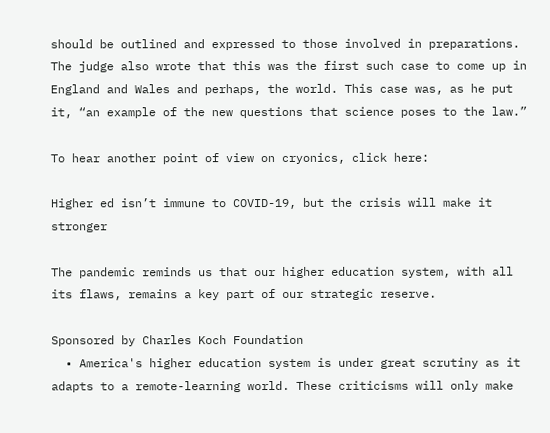should be outlined and expressed to those involved in preparations. The judge also wrote that this was the first such case to come up in England and Wales and perhaps, the world. This case was, as he put it, “an example of the new questions that science poses to the law.”

To hear another point of view on cryonics, click here:

Higher ed isn’t immune to COVID-19, but the crisis will make it stronger

The pandemic reminds us that our higher education system, with all its flaws, remains a key part of our strategic reserve.

Sponsored by Charles Koch Foundation
  • America's higher education system is under great scrutiny as it adapts to a remote-learning world. These criticisms will only make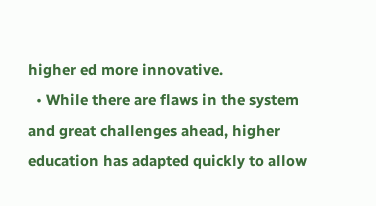higher ed more innovative.
  • While there are flaws in the system and great challenges ahead, higher education has adapted quickly to allow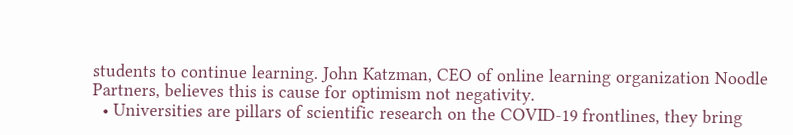students to continue learning. John Katzman, CEO of online learning organization Noodle Partners, believes this is cause for optimism not negativity.
  • Universities are pillars of scientific research on the COVID-19 frontlines, they bring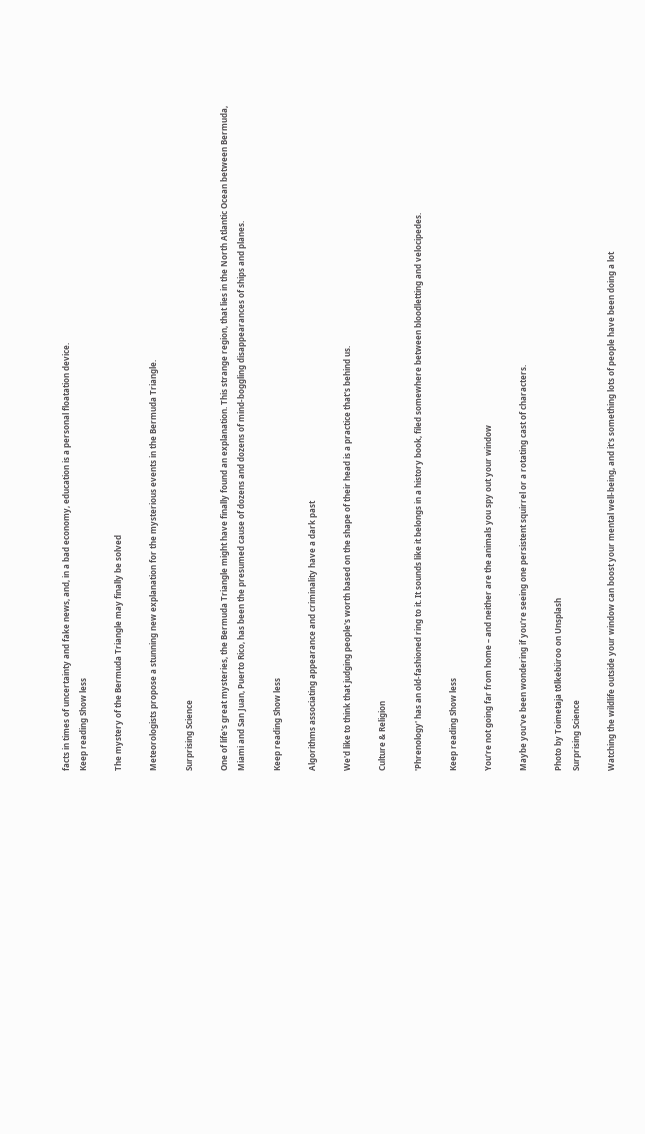facts in times of uncertainty and fake news, and, in a bad economy, education is a personal floatation device.
Keep reading Show less

The mystery of the Bermuda Triangle may finally be solved

Meteorologists propose a stunning new explanation for the mysterious events in the Bermuda Triangle.

Surprising Science

One of life's great mysteries, the Bermuda Triangle might have finally found an explanation. This strange region, that lies in the North Atlantic Ocean between Bermuda, Miami and San Juan, Puerto Rico, has been the presumed cause of dozens and dozens of mind-boggling disappearances of ships and planes.

Keep reading Show less

Algorithms associating appearance and criminality have a dark past

We'd like to think that judging people's worth based on the shape of their head is a practice that's behind us.

Culture & Religion

'Phrenology' has an old-fashioned ring to it. It sounds like it belongs in a history book, filed somewhere between bloodletting and velocipedes.

Keep reading Show less

You’re not going far from home – and neither are the animals you spy out your window

Maybe you've been wondering if you're seeing one persistent squirrel or a rotating cast of characters.

Photo by Toimetaja tõlkebüroo on Unsplash
Surprising Science

Watching the wildlife outside your window can boost your mental well-being, and it's something lots of people have been doing a lot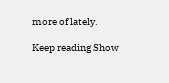more of lately.

Keep reading Show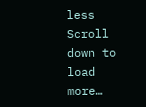less
Scroll down to load more…